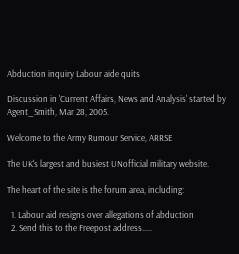Abduction inquiry Labour aide quits

Discussion in 'Current Affairs, News and Analysis' started by Agent_Smith, Mar 28, 2005.

Welcome to the Army Rumour Service, ARRSE

The UK's largest and busiest UNofficial military website.

The heart of the site is the forum area, including:

  1. Labour aid resigns over allegations of abduction
  2. Send this to the Freepost address.....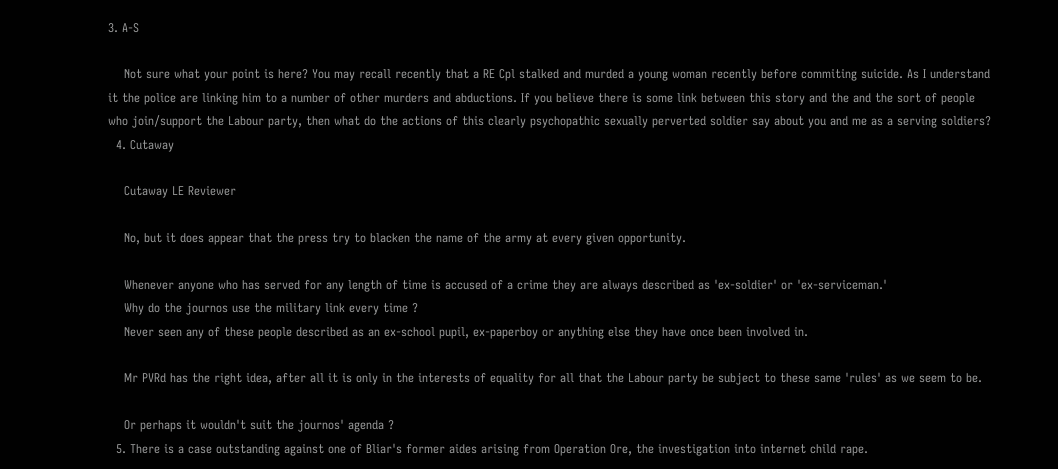3. A-S

    Not sure what your point is here? You may recall recently that a RE Cpl stalked and murded a young woman recently before commiting suicide. As I understand it the police are linking him to a number of other murders and abductions. If you believe there is some link between this story and the and the sort of people who join/support the Labour party, then what do the actions of this clearly psychopathic sexually perverted soldier say about you and me as a serving soldiers?
  4. Cutaway

    Cutaway LE Reviewer

    No, but it does appear that the press try to blacken the name of the army at every given opportunity.

    Whenever anyone who has served for any length of time is accused of a crime they are always described as 'ex-soldier' or 'ex-serviceman.'
    Why do the journos use the military link every time ?
    Never seen any of these people described as an ex-school pupil, ex-paperboy or anything else they have once been involved in.

    Mr PVRd has the right idea, after all it is only in the interests of equality for all that the Labour party be subject to these same 'rules' as we seem to be.

    Or perhaps it wouldn't suit the journos' agenda ?
  5. There is a case outstanding against one of Bliar's former aides arising from Operation Ore, the investigation into internet child rape.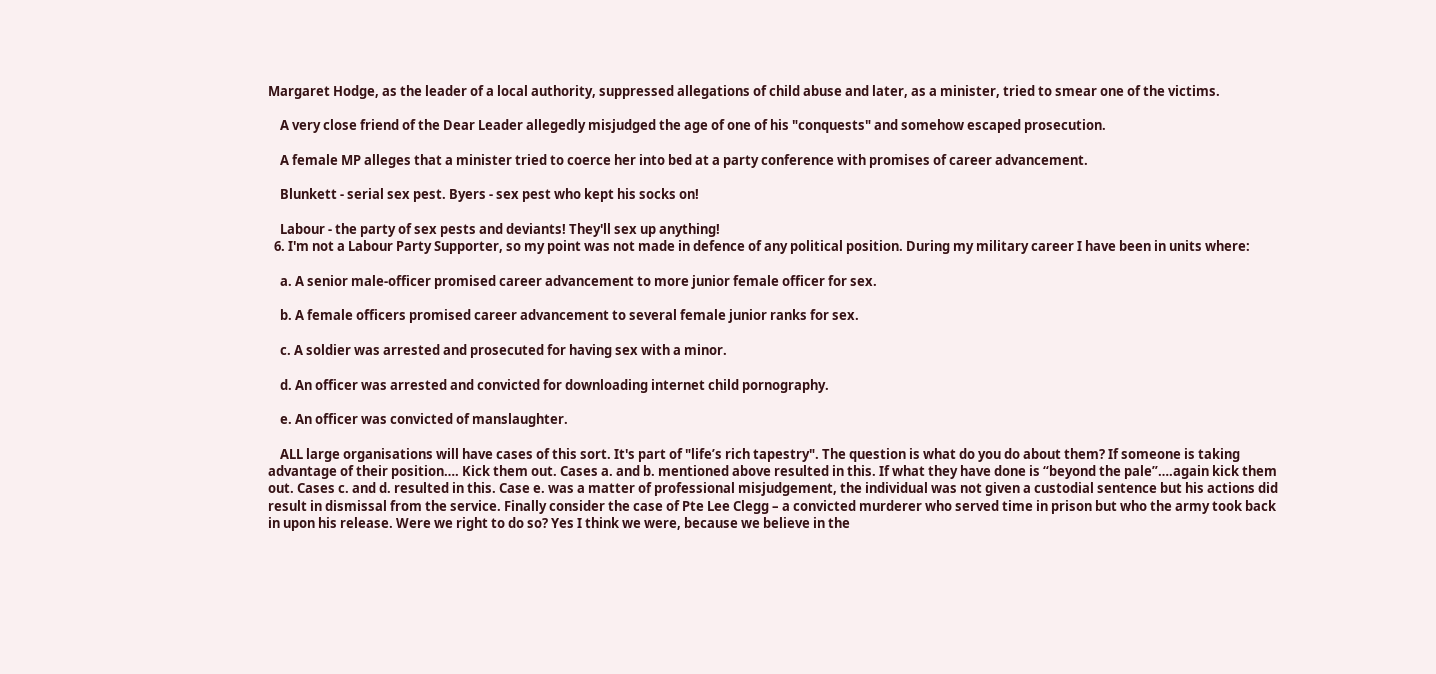Margaret Hodge, as the leader of a local authority, suppressed allegations of child abuse and later, as a minister, tried to smear one of the victims.

    A very close friend of the Dear Leader allegedly misjudged the age of one of his "conquests" and somehow escaped prosecution.

    A female MP alleges that a minister tried to coerce her into bed at a party conference with promises of career advancement.

    Blunkett - serial sex pest. Byers - sex pest who kept his socks on!

    Labour - the party of sex pests and deviants! They'll sex up anything!
  6. I'm not a Labour Party Supporter, so my point was not made in defence of any political position. During my military career I have been in units where:

    a. A senior male-officer promised career advancement to more junior female officer for sex.

    b. A female officers promised career advancement to several female junior ranks for sex.

    c. A soldier was arrested and prosecuted for having sex with a minor.

    d. An officer was arrested and convicted for downloading internet child pornography.

    e. An officer was convicted of manslaughter.

    ALL large organisations will have cases of this sort. It's part of "life’s rich tapestry". The question is what do you do about them? If someone is taking advantage of their position…. Kick them out. Cases a. and b. mentioned above resulted in this. If what they have done is “beyond the pale”….again kick them out. Cases c. and d. resulted in this. Case e. was a matter of professional misjudgement, the individual was not given a custodial sentence but his actions did result in dismissal from the service. Finally consider the case of Pte Lee Clegg – a convicted murderer who served time in prison but who the army took back in upon his release. Were we right to do so? Yes I think we were, because we believe in the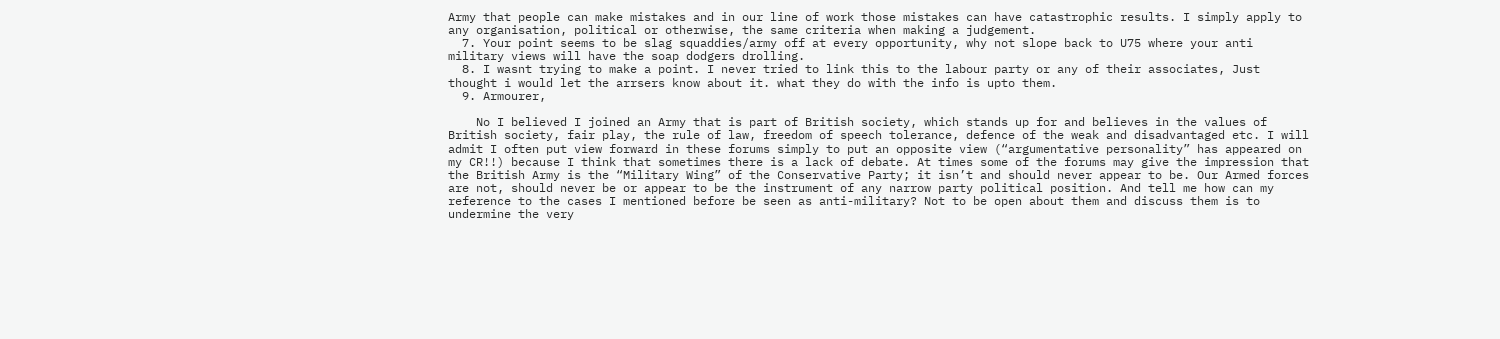Army that people can make mistakes and in our line of work those mistakes can have catastrophic results. I simply apply to any organisation, political or otherwise, the same criteria when making a judgement.
  7. Your point seems to be slag squaddies/army off at every opportunity, why not slope back to U75 where your anti military views will have the soap dodgers drolling.
  8. I wasnt trying to make a point. I never tried to link this to the labour party or any of their associates, Just thought i would let the arrsers know about it. what they do with the info is upto them.
  9. Armourer,

    No I believed I joined an Army that is part of British society, which stands up for and believes in the values of British society, fair play, the rule of law, freedom of speech tolerance, defence of the weak and disadvantaged etc. I will admit I often put view forward in these forums simply to put an opposite view (“argumentative personality” has appeared on my CR!!) because I think that sometimes there is a lack of debate. At times some of the forums may give the impression that the British Army is the “Military Wing” of the Conservative Party; it isn’t and should never appear to be. Our Armed forces are not, should never be or appear to be the instrument of any narrow party political position. And tell me how can my reference to the cases I mentioned before be seen as anti-military? Not to be open about them and discuss them is to undermine the very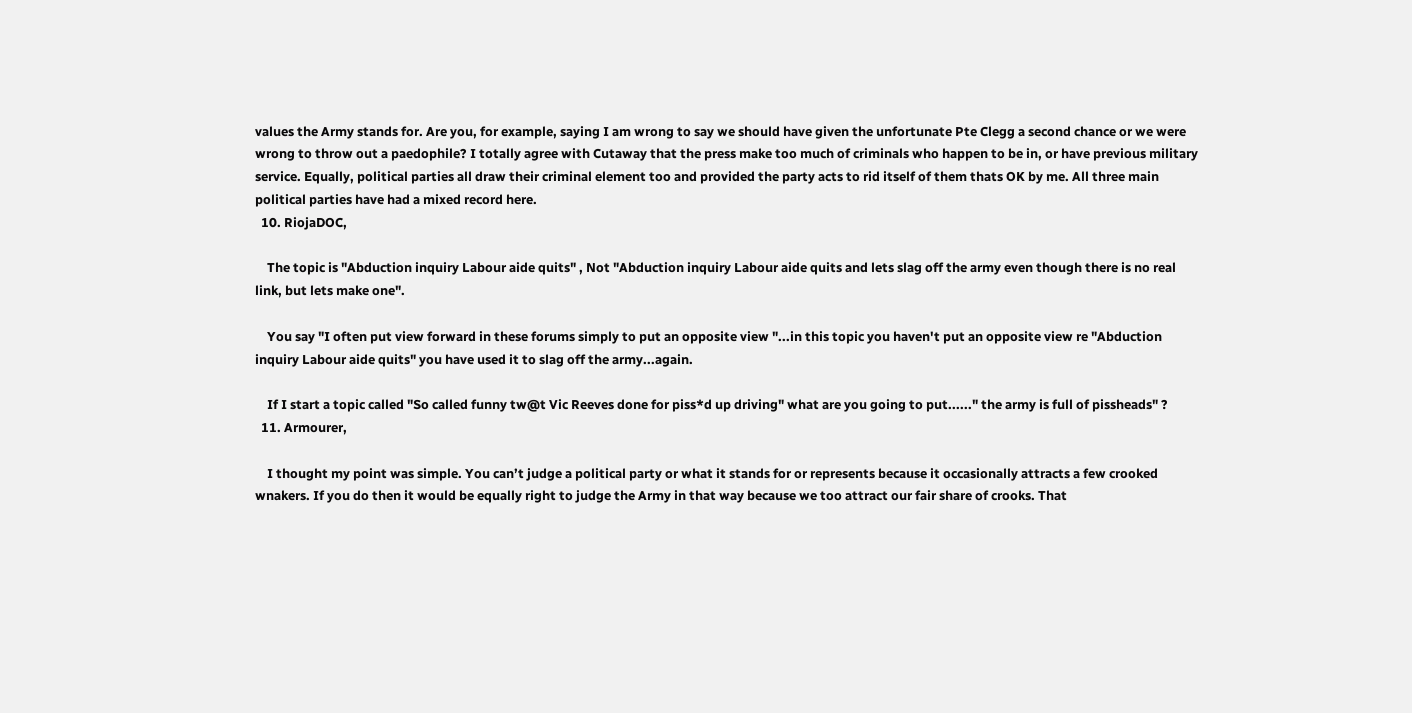values the Army stands for. Are you, for example, saying I am wrong to say we should have given the unfortunate Pte Clegg a second chance or we were wrong to throw out a paedophile? I totally agree with Cutaway that the press make too much of criminals who happen to be in, or have previous military service. Equally, political parties all draw their criminal element too and provided the party acts to rid itself of them thats OK by me. All three main political parties have had a mixed record here.
  10. RiojaDOC,

    The topic is "Abduction inquiry Labour aide quits" , Not "Abduction inquiry Labour aide quits and lets slag off the army even though there is no real link, but lets make one".

    You say "I often put view forward in these forums simply to put an opposite view "...in this topic you haven't put an opposite view re "Abduction inquiry Labour aide quits" you have used it to slag off the army...again.

    If I start a topic called "So called funny tw@t Vic Reeves done for piss*d up driving" what are you going to put......" the army is full of pissheads" ?
  11. Armourer,

    I thought my point was simple. You can’t judge a political party or what it stands for or represents because it occasionally attracts a few crooked wnakers. If you do then it would be equally right to judge the Army in that way because we too attract our fair share of crooks. That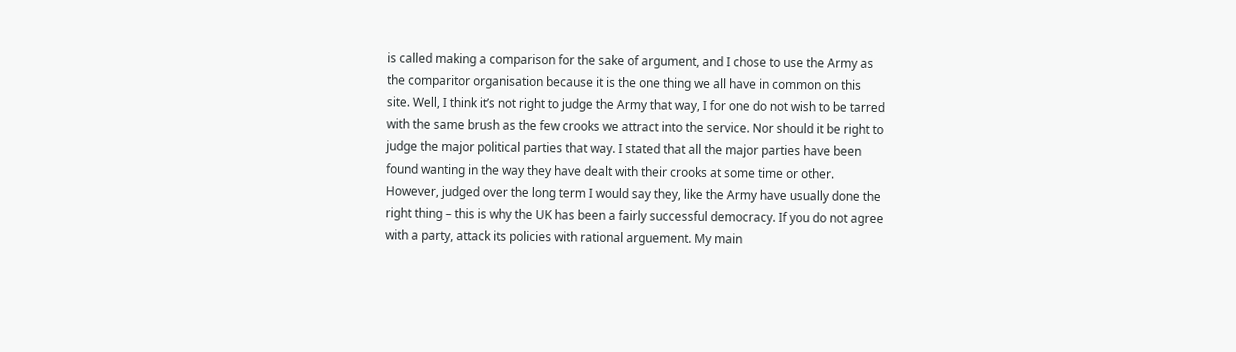is called making a comparison for the sake of argument, and I chose to use the Army as the comparitor organisation because it is the one thing we all have in common on this site. Well, I think it’s not right to judge the Army that way, I for one do not wish to be tarred with the same brush as the few crooks we attract into the service. Nor should it be right to judge the major political parties that way. I stated that all the major parties have been found wanting in the way they have dealt with their crooks at some time or other. However, judged over the long term I would say they, like the Army have usually done the right thing – this is why the UK has been a fairly successful democracy. If you do not agree with a party, attack its policies with rational arguement. My main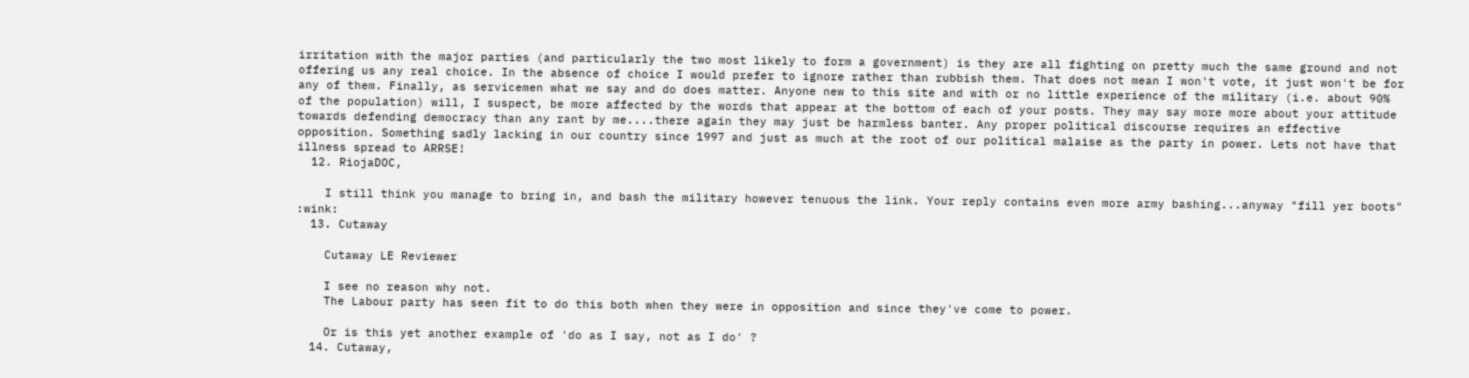irritation with the major parties (and particularly the two most likely to form a government) is they are all fighting on pretty much the same ground and not offering us any real choice. In the absence of choice I would prefer to ignore rather than rubbish them. That does not mean I won't vote, it just won't be for any of them. Finally, as servicemen what we say and do does matter. Anyone new to this site and with or no little experience of the military (i.e. about 90% of the population) will, I suspect, be more affected by the words that appear at the bottom of each of your posts. They may say more more about your attitude towards defending democracy than any rant by me....there again they may just be harmless banter. Any proper political discourse requires an effective opposition. Something sadly lacking in our country since 1997 and just as much at the root of our political malaise as the party in power. Lets not have that illness spread to ARRSE!
  12. RiojaDOC,

    I still think you manage to bring in, and bash the military however tenuous the link. Your reply contains even more army bashing...anyway "fill yer boots" :wink:
  13. Cutaway

    Cutaway LE Reviewer

    I see no reason why not.
    The Labour party has seen fit to do this both when they were in opposition and since they've come to power.

    Or is this yet another example of 'do as I say, not as I do' ?
  14. Cutaway,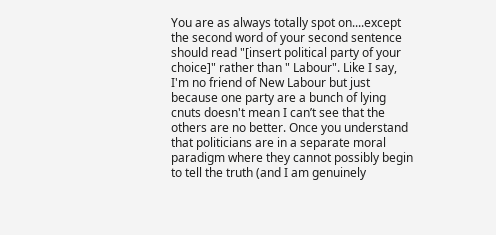You are as always totally spot on....except the second word of your second sentence should read "[insert political party of your choice]" rather than " Labour". Like I say, I'm no friend of New Labour but just because one party are a bunch of lying cnuts doesn't mean I can’t see that the others are no better. Once you understand that politicians are in a separate moral paradigm where they cannot possibly begin to tell the truth (and I am genuinely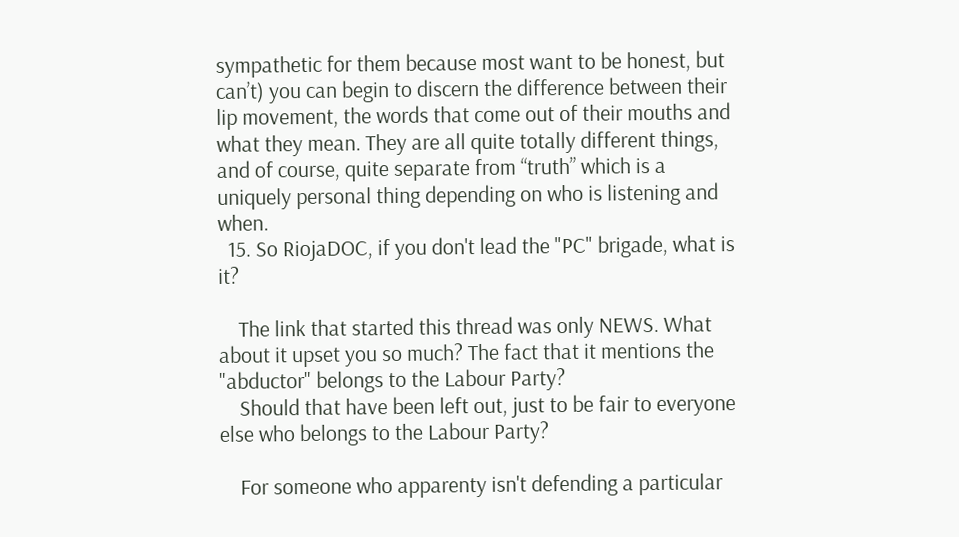sympathetic for them because most want to be honest, but can’t) you can begin to discern the difference between their lip movement, the words that come out of their mouths and what they mean. They are all quite totally different things, and of course, quite separate from “truth” which is a uniquely personal thing depending on who is listening and when.
  15. So RiojaDOC, if you don't lead the "PC" brigade, what is it?

    The link that started this thread was only NEWS. What about it upset you so much? The fact that it mentions the "abductor" belongs to the Labour Party?
    Should that have been left out, just to be fair to everyone else who belongs to the Labour Party?

    For someone who apparenty isn't defending a particular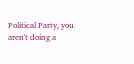Political Party, you aren't doing a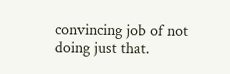convincing job of not doing just that.